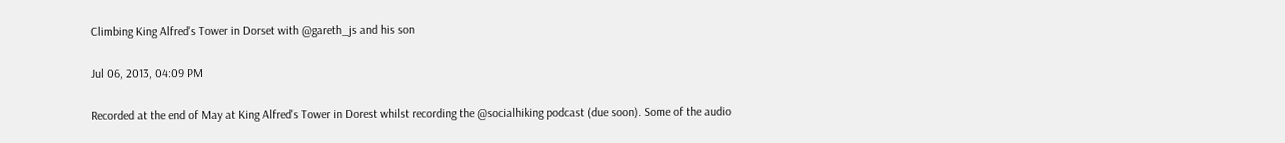Climbing King Alfred's Tower in Dorset with @gareth_js and his son

Jul 06, 2013, 04:09 PM

Recorded at the end of May at King Alfred's Tower in Dorest whilst recording the @socialhiking podcast (due soon). Some of the audio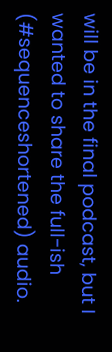will be in the final podcast, but I wanted to share the full-ish (#sequenceshortened) audio.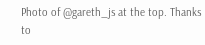Photo of @gareth_js at the top. Thanks to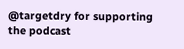@targetdry for supporting the podcast